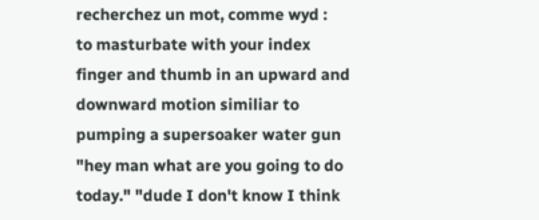recherchez un mot, comme wyd :
to masturbate with your index finger and thumb in an upward and downward motion similiar to pumping a supersoaker water gun
"hey man what are you going to do today." "dude I don't know I think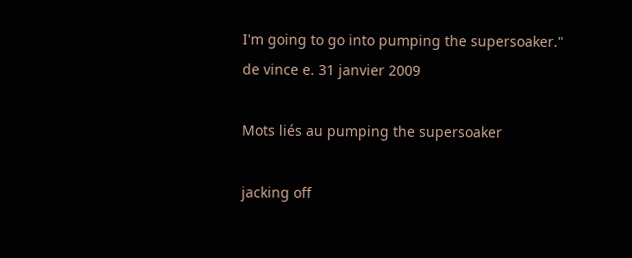I'm going to go into pumping the supersoaker."
de vince e. 31 janvier 2009

Mots liés au pumping the supersoaker

jacking off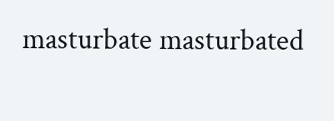masturbate masturbated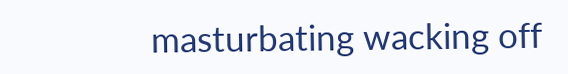masturbating wacking off